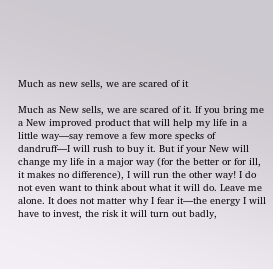Much as new sells, we are scared of it

Much as New sells, we are scared of it. If you bring me a New improved product that will help my life in a little way—say remove a few more specks of dandruff—I will rush to buy it. But if your New will change my life in a major way (for the better or for ill, it makes no difference), I will run the other way! I do not even want to think about what it will do. Leave me alone. It does not matter why I fear it—the energy I will have to invest, the risk it will turn out badly,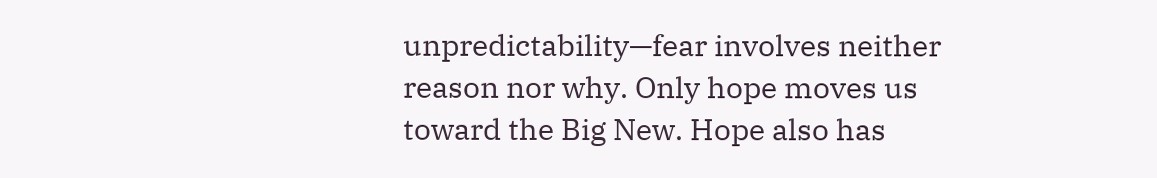unpredictability—fear involves neither reason nor why. Only hope moves us toward the Big New. Hope also has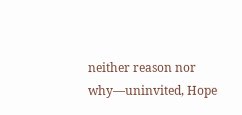neither reason nor why—uninvited, Hope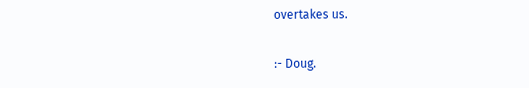overtakes us.

:- Doug.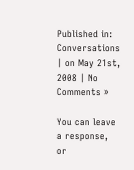Published in: Conversations | on May 21st, 2008 | No Comments »

You can leave a response, or